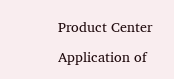Product Center

Application of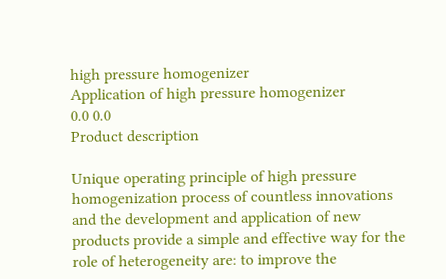high pressure homogenizer
Application of high pressure homogenizer
0.0 0.0
Product description

Unique operating principle of high pressure homogenization process of countless innovations and the development and application of new products provide a simple and effective way for the role of heterogeneity are: to improve the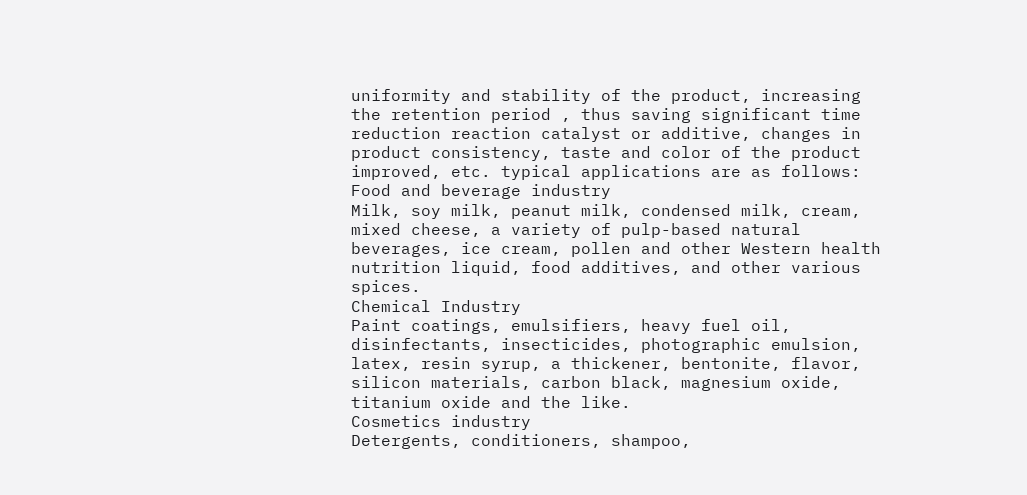uniformity and stability of the product, increasing the retention period , thus saving significant time reduction reaction catalyst or additive, changes in product consistency, taste and color of the product improved, etc. typical applications are as follows:
Food and beverage industry
Milk, soy milk, peanut milk, condensed milk, cream, mixed cheese, a variety of pulp-based natural beverages, ice cream, pollen and other Western health nutrition liquid, food additives, and other various spices.
Chemical Industry
Paint coatings, emulsifiers, heavy fuel oil, disinfectants, insecticides, photographic emulsion, latex, resin syrup, a thickener, bentonite, flavor, silicon materials, carbon black, magnesium oxide, titanium oxide and the like.
Cosmetics industry
Detergents, conditioners, shampoo,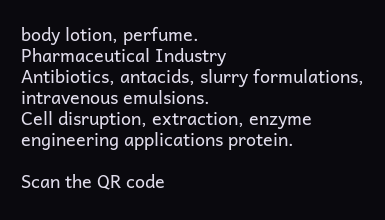body lotion, perfume.
Pharmaceutical Industry
Antibiotics, antacids, slurry formulations, intravenous emulsions.
Cell disruption, extraction, enzyme engineering applications protein.

Scan the QR code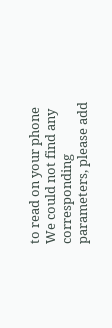to read on your phone
We could not find any corresponding parameters, please add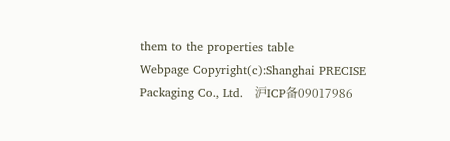them to the properties table
Webpage Copyright(c):Shanghai PRECISE Packaging Co., Ltd.   沪ICP备09017986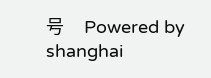号     Powered by shanghai